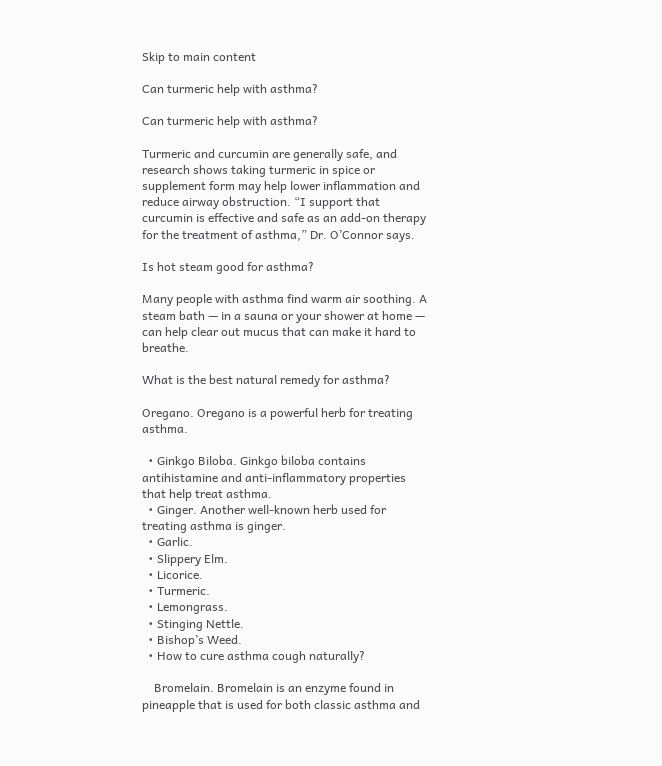Skip to main content

Can turmeric help with asthma?

Can turmeric help with asthma?

Turmeric and curcumin are generally safe, and research shows taking turmeric in spice or supplement form may help lower inflammation and reduce airway obstruction. “I support that curcumin is effective and safe as an add-on therapy for the treatment of asthma,” Dr. O’Connor says.

Is hot steam good for asthma?

Many people with asthma find warm air soothing. A steam bath — in a sauna or your shower at home — can help clear out mucus that can make it hard to breathe.

What is the best natural remedy for asthma?

Oregano. Oregano is a powerful herb for treating asthma.

  • Ginkgo Biloba. Ginkgo biloba contains antihistamine and anti-inflammatory properties that help treat asthma.
  • Ginger. Another well-known herb used for treating asthma is ginger.
  • Garlic.
  • Slippery Elm.
  • Licorice.
  • Turmeric.
  • Lemongrass.
  • Stinging Nettle.
  • Bishop’s Weed.
  • How to cure asthma cough naturally?

    Bromelain. Bromelain is an enzyme found in pineapple that is used for both classic asthma and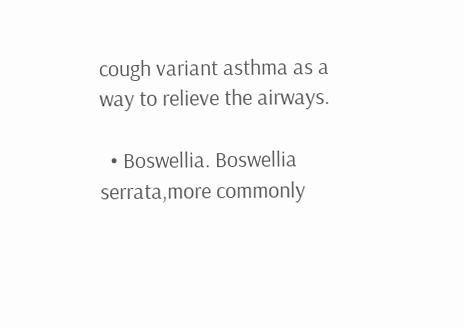cough variant asthma as a way to relieve the airways.

  • Boswellia. Boswellia serrata,more commonly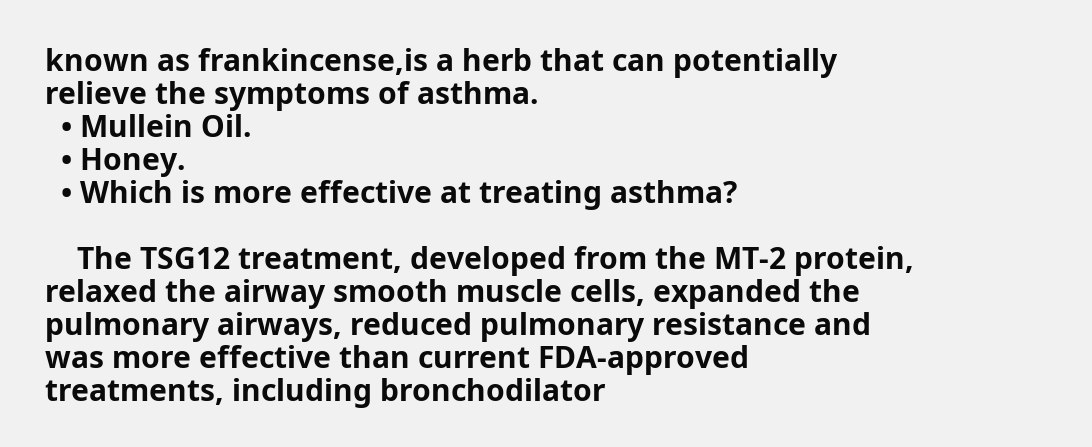known as frankincense,is a herb that can potentially relieve the symptoms of asthma.
  • Mullein Oil.
  • Honey.
  • Which is more effective at treating asthma?

    The TSG12 treatment, developed from the MT-2 protein, relaxed the airway smooth muscle cells, expanded the pulmonary airways, reduced pulmonary resistance and was more effective than current FDA-approved treatments, including bronchodilator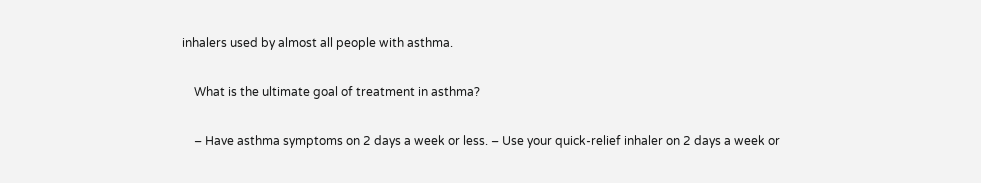inhalers used by almost all people with asthma.

    What is the ultimate goal of treatment in asthma?

    – Have asthma symptoms on 2 days a week or less. – Use your quick-relief inhaler on 2 days a week or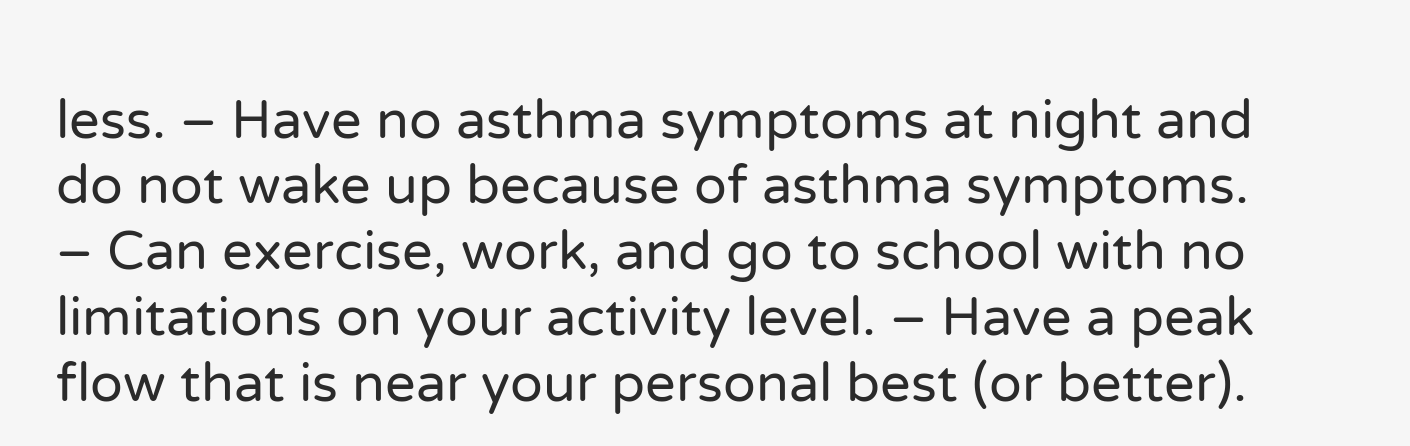less. – Have no asthma symptoms at night and do not wake up because of asthma symptoms. – Can exercise, work, and go to school with no limitations on your activity level. – Have a peak flow that is near your personal best (or better).